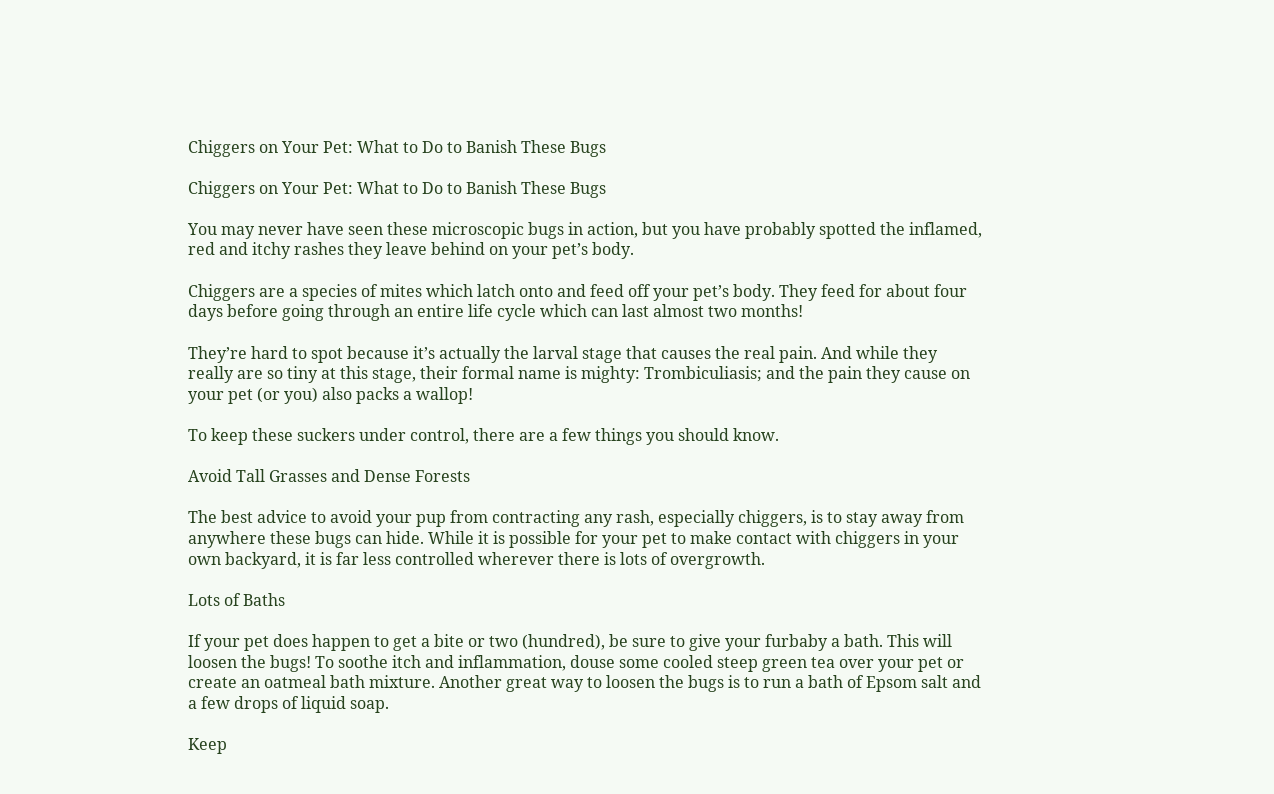Chiggers on Your Pet: What to Do to Banish These Bugs

Chiggers on Your Pet: What to Do to Banish These Bugs

You may never have seen these microscopic bugs in action, but you have probably spotted the inflamed, red and itchy rashes they leave behind on your pet’s body.

Chiggers are a species of mites which latch onto and feed off your pet’s body. They feed for about four days before going through an entire life cycle which can last almost two months!

They’re hard to spot because it’s actually the larval stage that causes the real pain. And while they really are so tiny at this stage, their formal name is mighty: Trombiculiasis; and the pain they cause on your pet (or you) also packs a wallop!

To keep these suckers under control, there are a few things you should know.

Avoid Tall Grasses and Dense Forests

The best advice to avoid your pup from contracting any rash, especially chiggers, is to stay away from anywhere these bugs can hide. While it is possible for your pet to make contact with chiggers in your own backyard, it is far less controlled wherever there is lots of overgrowth.

Lots of Baths

If your pet does happen to get a bite or two (hundred), be sure to give your furbaby a bath. This will loosen the bugs! To soothe itch and inflammation, douse some cooled steep green tea over your pet or create an oatmeal bath mixture. Another great way to loosen the bugs is to run a bath of Epsom salt and a few drops of liquid soap.

Keep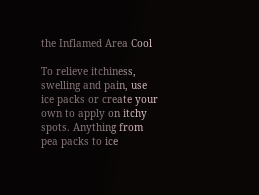the Inflamed Area Cool

To relieve itchiness, swelling and pain, use ice packs or create your own to apply on itchy spots. Anything from pea packs to ice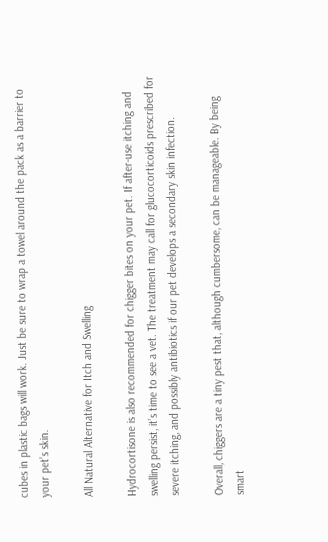cubes in plastic bags will work. Just be sure to wrap a towel around the pack as a barrier to your pet’s skin.

All Natural Alternative for Itch and Swelling

Hydrocortisone is also recommended for chigger bites on your pet. If after-use itching and swelling persist, it’s time to see a vet. The treatment may call for glucocorticoids prescribed for severe itching, and possibly antibiotics if our pet develops a secondary skin infection.

Overall, chiggers are a tiny pest that, although cumbersome, can be manageable. By being smart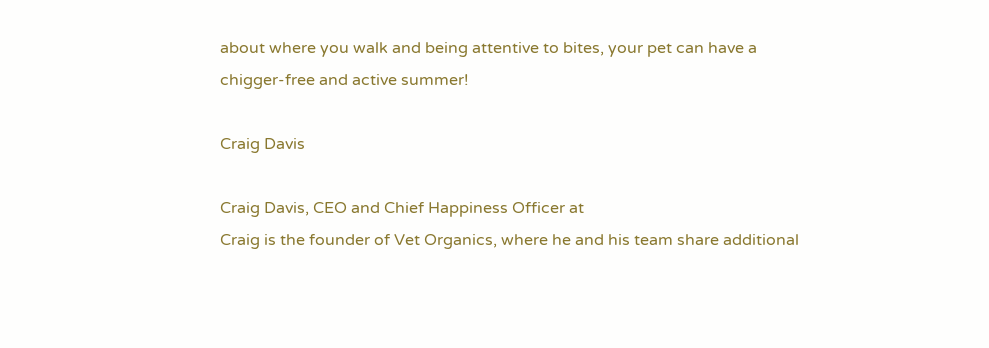about where you walk and being attentive to bites, your pet can have a chigger-free and active summer!

Craig Davis

Craig Davis, CEO and Chief Happiness Officer at
Craig is the founder of Vet Organics, where he and his team share additional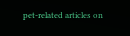pet-related articles on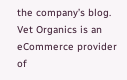the company’s blog. Vet Organics is an eCommerce provider of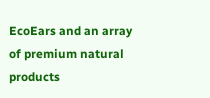EcoEars and an array of premium natural products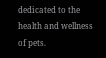dedicated to the health and wellness of pets.